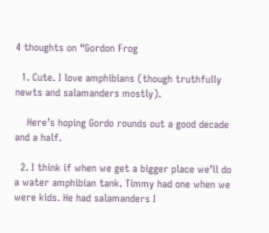4 thoughts on “Gordon Frog

  1. Cute. I love amphibians (though truthfully newts and salamanders mostly).

    Here’s hoping Gordo rounds out a good decade and a half.

  2. I think if when we get a bigger place we’ll do a water amphibian tank. Timmy had one when we were kids. He had salamanders I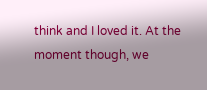think and I loved it. At the moment though, we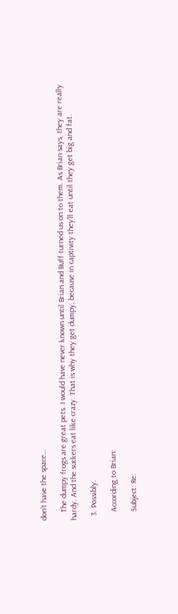don’t have the space…

    The dumpy frogs are great pets. I would have never known until Brian and Buff turned us on to them. As Brian says, they are really hardy. And the suckers eat like crazy. That is why they get dumpy, because in captivity they’ll eat until they get big and fat.

  3. Possibly.

    According to Brian:

    Subject: Re: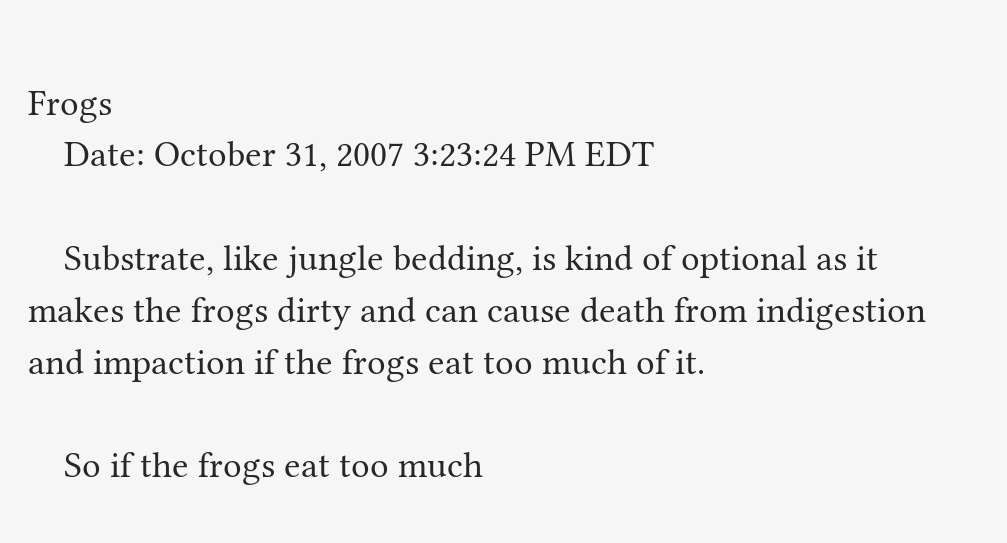Frogs
    Date: October 31, 2007 3:23:24 PM EDT

    Substrate, like jungle bedding, is kind of optional as it makes the frogs dirty and can cause death from indigestion and impaction if the frogs eat too much of it.

    So if the frogs eat too much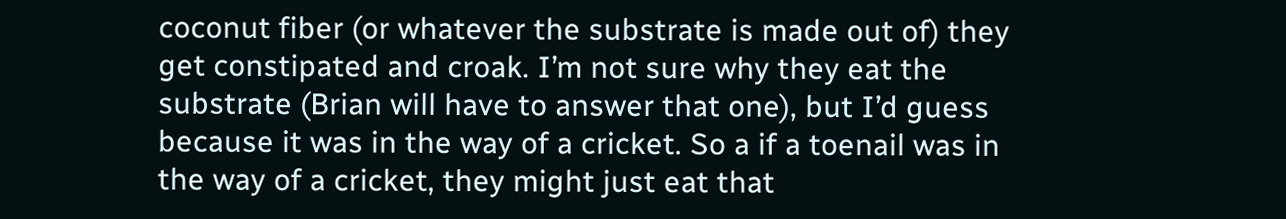coconut fiber (or whatever the substrate is made out of) they get constipated and croak. I’m not sure why they eat the substrate (Brian will have to answer that one), but I’d guess because it was in the way of a cricket. So a if a toenail was in the way of a cricket, they might just eat that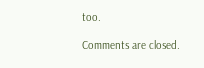too.

Comments are closed.